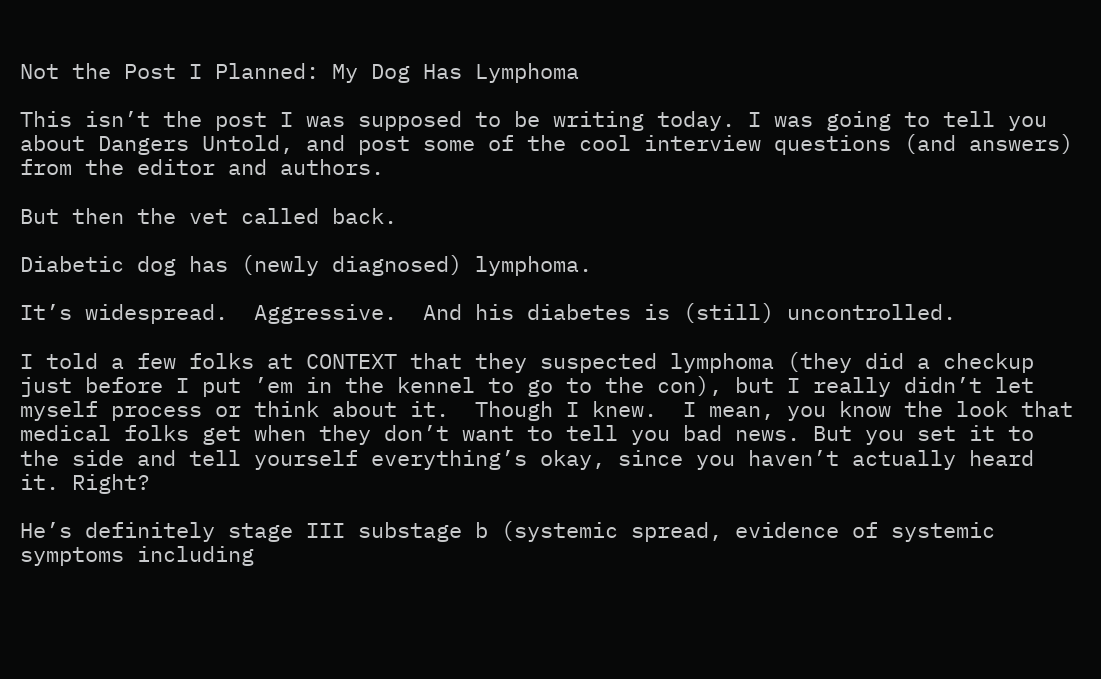Not the Post I Planned: My Dog Has Lymphoma

This isn’t the post I was supposed to be writing today. I was going to tell you about Dangers Untold, and post some of the cool interview questions (and answers) from the editor and authors.

But then the vet called back.

Diabetic dog has (newly diagnosed) lymphoma.

It’s widespread.  Aggressive.  And his diabetes is (still) uncontrolled.

I told a few folks at CONTEXT that they suspected lymphoma (they did a checkup just before I put ’em in the kennel to go to the con), but I really didn’t let myself process or think about it.  Though I knew.  I mean, you know the look that medical folks get when they don’t want to tell you bad news. But you set it to the side and tell yourself everything’s okay, since you haven’t actually heard it. Right?

He’s definitely stage III substage b (systemic spread, evidence of systemic symptoms including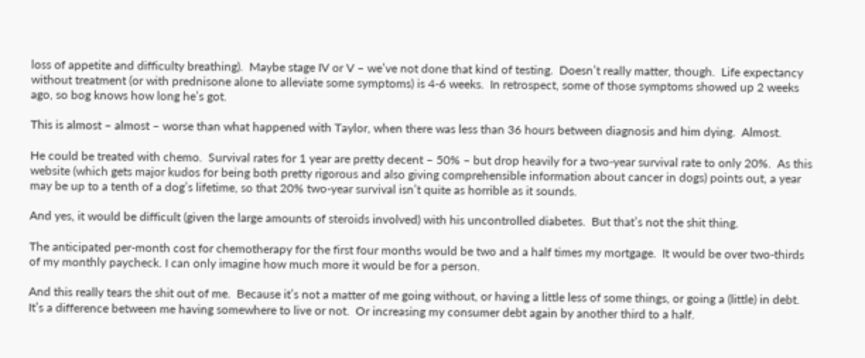loss of appetite and difficulty breathing).  Maybe stage IV or V – we’ve not done that kind of testing.  Doesn’t really matter, though.  Life expectancy without treatment (or with prednisone alone to alleviate some symptoms) is 4-6 weeks.  In retrospect, some of those symptoms showed up 2 weeks ago, so bog knows how long he’s got.

This is almost – almost – worse than what happened with Taylor, when there was less than 36 hours between diagnosis and him dying.  Almost.

He could be treated with chemo.  Survival rates for 1 year are pretty decent – 50% – but drop heavily for a two-year survival rate to only 20%.  As this website (which gets major kudos for being both pretty rigorous and also giving comprehensible information about cancer in dogs) points out, a year may be up to a tenth of a dog’s lifetime, so that 20% two-year survival isn’t quite as horrible as it sounds.

And yes, it would be difficult (given the large amounts of steroids involved) with his uncontrolled diabetes.  But that’s not the shit thing.

The anticipated per-month cost for chemotherapy for the first four months would be two and a half times my mortgage.  It would be over two-thirds of my monthly paycheck. I can only imagine how much more it would be for a person.

And this really tears the shit out of me.  Because it’s not a matter of me going without, or having a little less of some things, or going a (little) in debt.  It’s a difference between me having somewhere to live or not.  Or increasing my consumer debt again by another third to a half.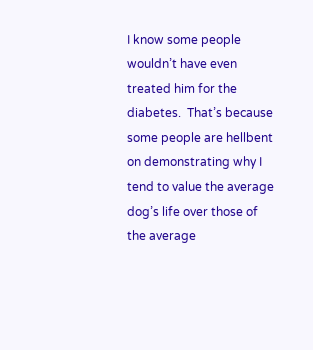I know some people wouldn’t have even treated him for the diabetes.  That’s because some people are hellbent on demonstrating why I tend to value the average dog’s life over those of the average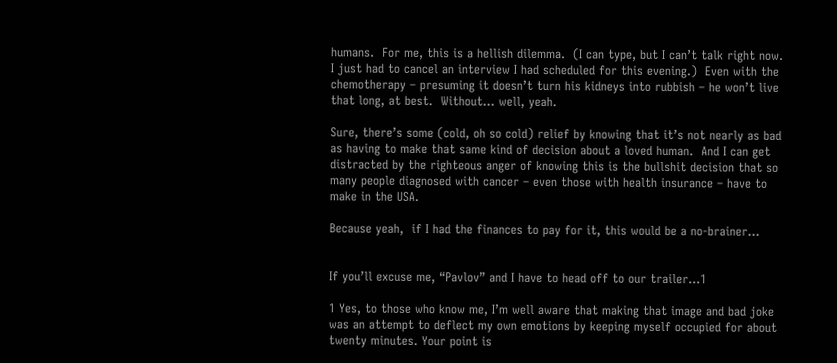humans.  For me, this is a hellish dilemma.  (I can type, but I can’t talk right now.  I just had to cancel an interview I had scheduled for this evening.)  Even with the chemotherapy – presuming it doesn’t turn his kidneys into rubbish – he won’t live that long, at best.  Without… well, yeah.

Sure, there’s some (cold, oh so cold) relief by knowing that it’s not nearly as bad as having to make that same kind of decision about a loved human.  And I can get distracted by the righteous anger of knowing this is the bullshit decision that so many people diagnosed with cancer – even those with health insurance – have to make in the USA.

Because yeah,  if I had the finances to pay for it, this would be a no-brainer…


If you’ll excuse me, “Pavlov” and I have to head off to our trailer…1

1 Yes, to those who know me, I’m well aware that making that image and bad joke was an attempt to deflect my own emotions by keeping myself occupied for about twenty minutes. Your point is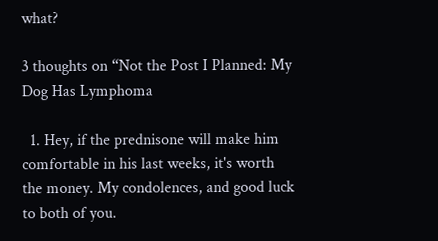what?

3 thoughts on “Not the Post I Planned: My Dog Has Lymphoma

  1. Hey, if the prednisone will make him comfortable in his last weeks, it's worth the money. My condolences, and good luck to both of you.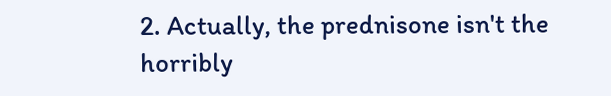2. Actually, the prednisone isn't the horribly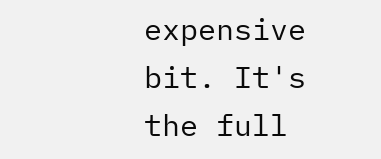expensive bit. It's the full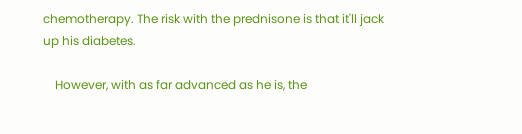chemotherapy. The risk with the prednisone is that it'll jack up his diabetes.

    However, with as far advanced as he is, the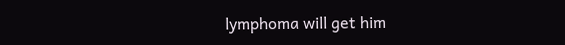lymphoma will get him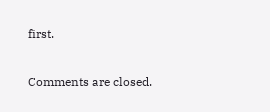first.

Comments are closed.